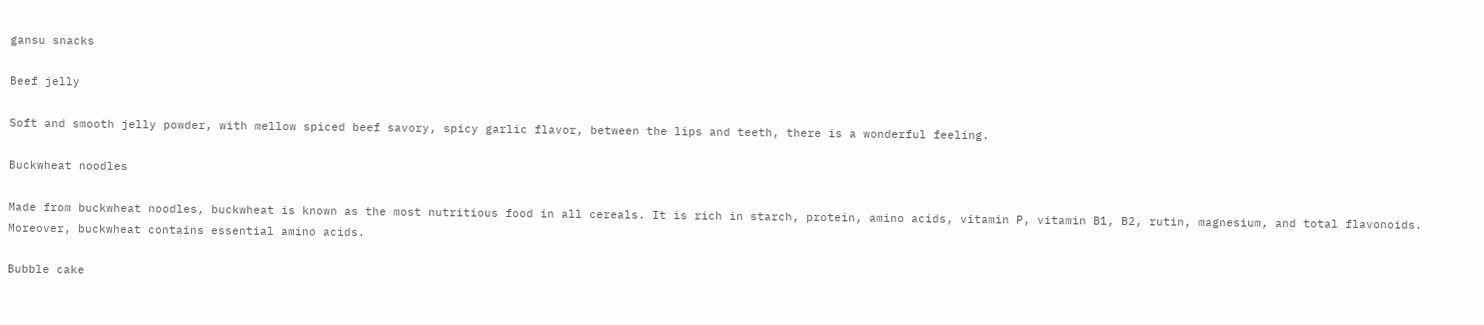gansu snacks

Beef jelly

Soft and smooth jelly powder, with mellow spiced beef savory, spicy garlic flavor, between the lips and teeth, there is a wonderful feeling.

Buckwheat noodles

Made from buckwheat noodles, buckwheat is known as the most nutritious food in all cereals. It is rich in starch, protein, amino acids, vitamin P, vitamin B1, B2, rutin, magnesium, and total flavonoids. Moreover, buckwheat contains essential amino acids.

Bubble cake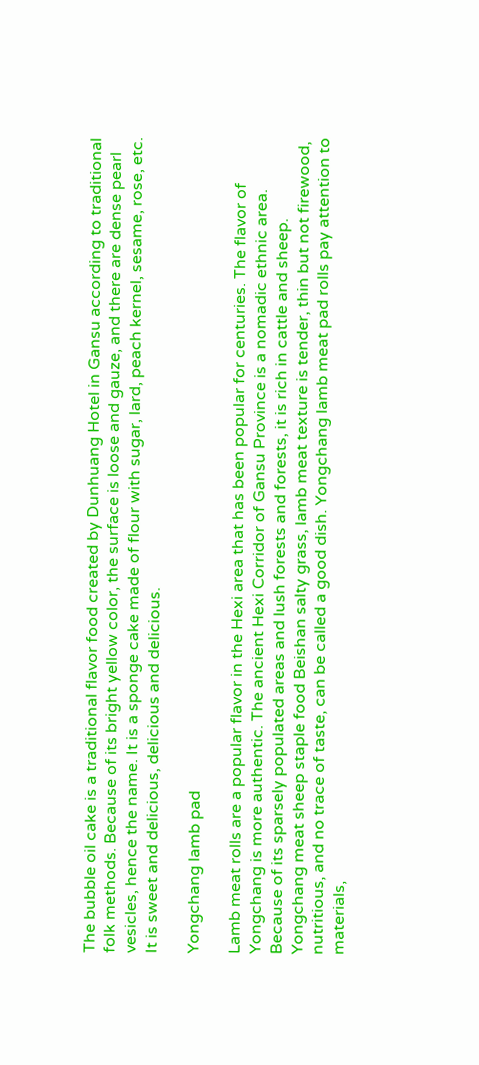The bubble oil cake is a traditional flavor food created by Dunhuang Hotel in Gansu according to traditional folk methods. Because of its bright yellow color, the surface is loose and gauze, and there are dense pearl vesicles, hence the name. It is a sponge cake made of flour with sugar, lard, peach kernel, sesame, rose, etc. It is sweet and delicious, delicious and delicious.

Yongchang lamb pad

Lamb meat rolls are a popular flavor in the Hexi area that has been popular for centuries. The flavor of Yongchang is more authentic. The ancient Hexi Corridor of Gansu Province is a nomadic ethnic area. Because of its sparsely populated areas and lush forests and forests, it is rich in cattle and sheep. Yongchang meat sheep staple food Beishan salty grass, lamb meat texture is tender, thin but not firewood, nutritious, and no trace of taste, can be called a good dish. Yongchang lamb meat pad rolls pay attention to materials,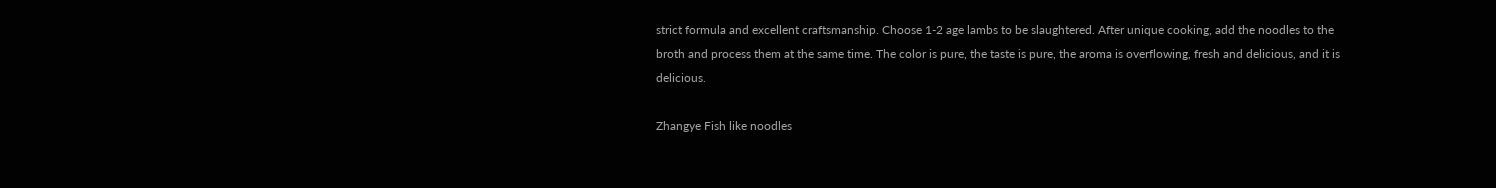strict formula and excellent craftsmanship. Choose 1-2 age lambs to be slaughtered. After unique cooking, add the noodles to the broth and process them at the same time. The color is pure, the taste is pure, the aroma is overflowing, fresh and delicious, and it is delicious.

Zhangye Fish like noodles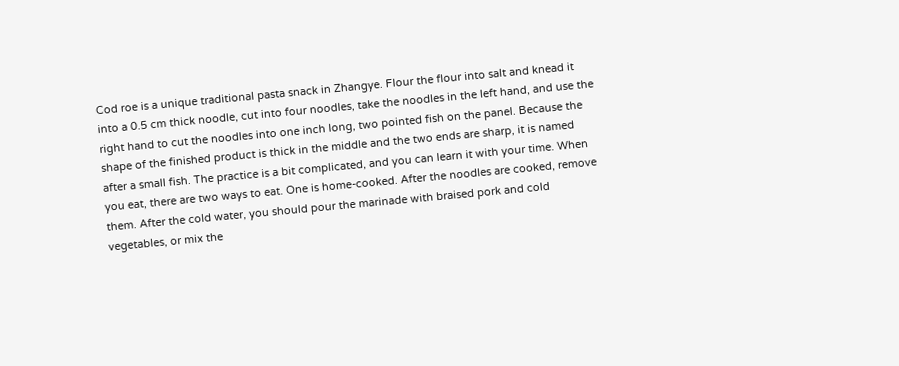Cod roe is a unique traditional pasta snack in Zhangye. Flour the flour into salt and knead it into a 0.5 cm thick noodle, cut into four noodles, take the noodles in the left hand, and use the right hand to cut the noodles into one inch long, two pointed fish on the panel. Because the shape of the finished product is thick in the middle and the two ends are sharp, it is named after a small fish. The practice is a bit complicated, and you can learn it with your time. When you eat, there are two ways to eat. One is home-cooked. After the noodles are cooked, remove them. After the cold water, you should pour the marinade with braised pork and cold vegetables, or mix the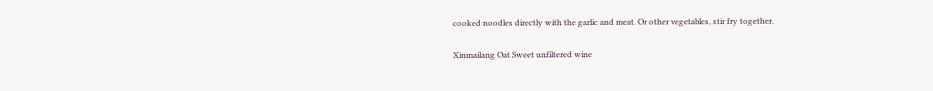cooked noodles directly with the garlic and meat. Or other vegetables, stir fry together.

Xinmailang Oat Sweet unfiltered wine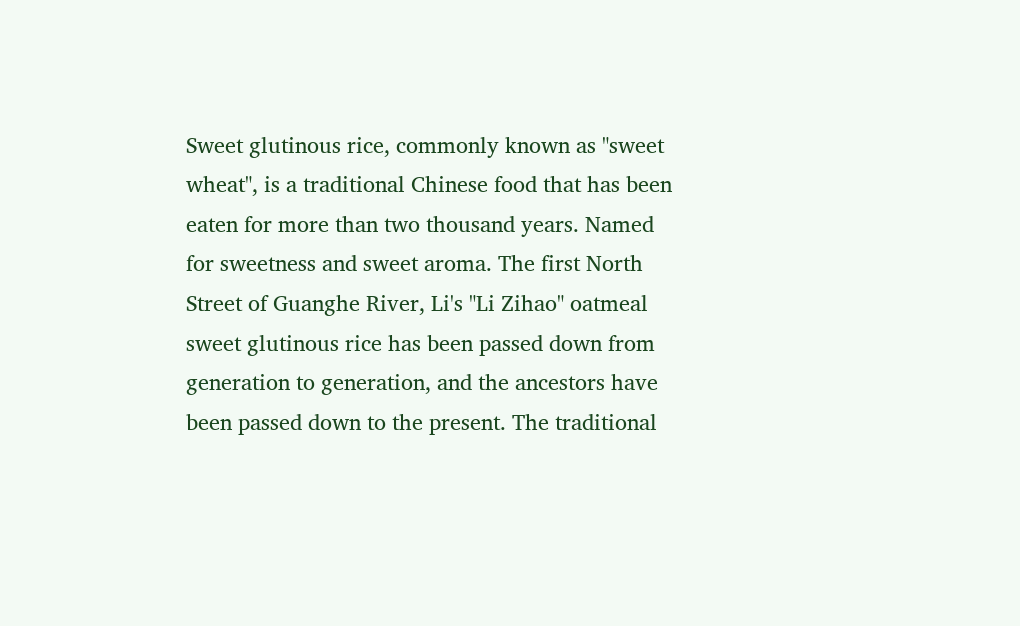Sweet glutinous rice, commonly known as "sweet wheat", is a traditional Chinese food that has been eaten for more than two thousand years. Named for sweetness and sweet aroma. The first North Street of Guanghe River, Li's "Li Zihao" oatmeal sweet glutinous rice has been passed down from generation to generation, and the ancestors have been passed down to the present. The traditional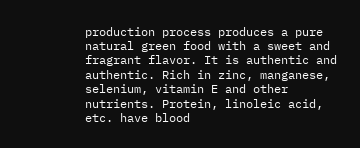production process produces a pure natural green food with a sweet and fragrant flavor. It is authentic and authentic. Rich in zinc, manganese, selenium, vitamin E and other nutrients. Protein, linoleic acid, etc. have blood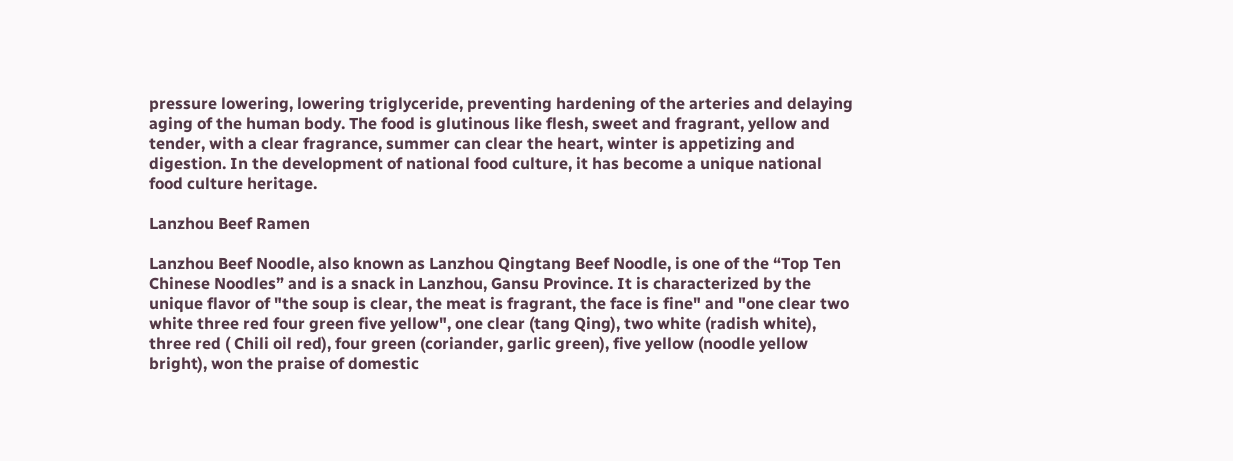pressure lowering, lowering triglyceride, preventing hardening of the arteries and delaying aging of the human body. The food is glutinous like flesh, sweet and fragrant, yellow and tender, with a clear fragrance, summer can clear the heart, winter is appetizing and digestion. In the development of national food culture, it has become a unique national food culture heritage.

Lanzhou Beef Ramen

Lanzhou Beef Noodle, also known as Lanzhou Qingtang Beef Noodle, is one of the “Top Ten Chinese Noodles” and is a snack in Lanzhou, Gansu Province. It is characterized by the unique flavor of "the soup is clear, the meat is fragrant, the face is fine" and "one clear two white three red four green five yellow", one clear (tang Qing), two white (radish white), three red ( Chili oil red), four green (coriander, garlic green), five yellow (noodle yellow bright), won the praise of domestic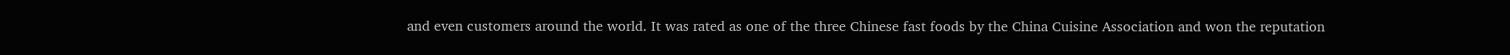and even customers around the world. It was rated as one of the three Chinese fast foods by the China Cuisine Association and won the reputation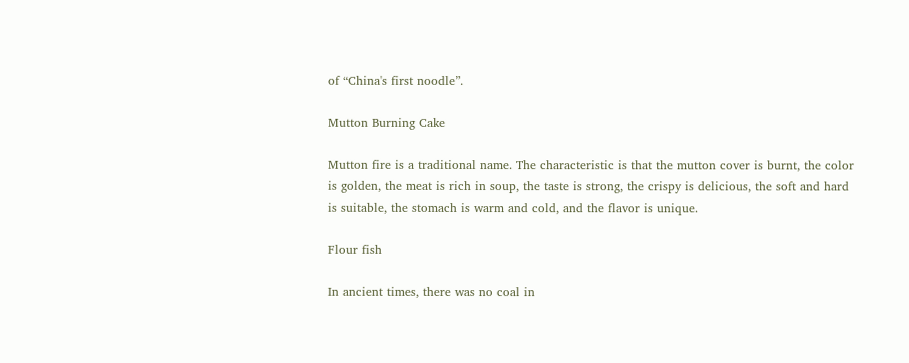of “China's first noodle”.

Mutton Burning Cake

Mutton fire is a traditional name. The characteristic is that the mutton cover is burnt, the color is golden, the meat is rich in soup, the taste is strong, the crispy is delicious, the soft and hard is suitable, the stomach is warm and cold, and the flavor is unique.

Flour fish

In ancient times, there was no coal in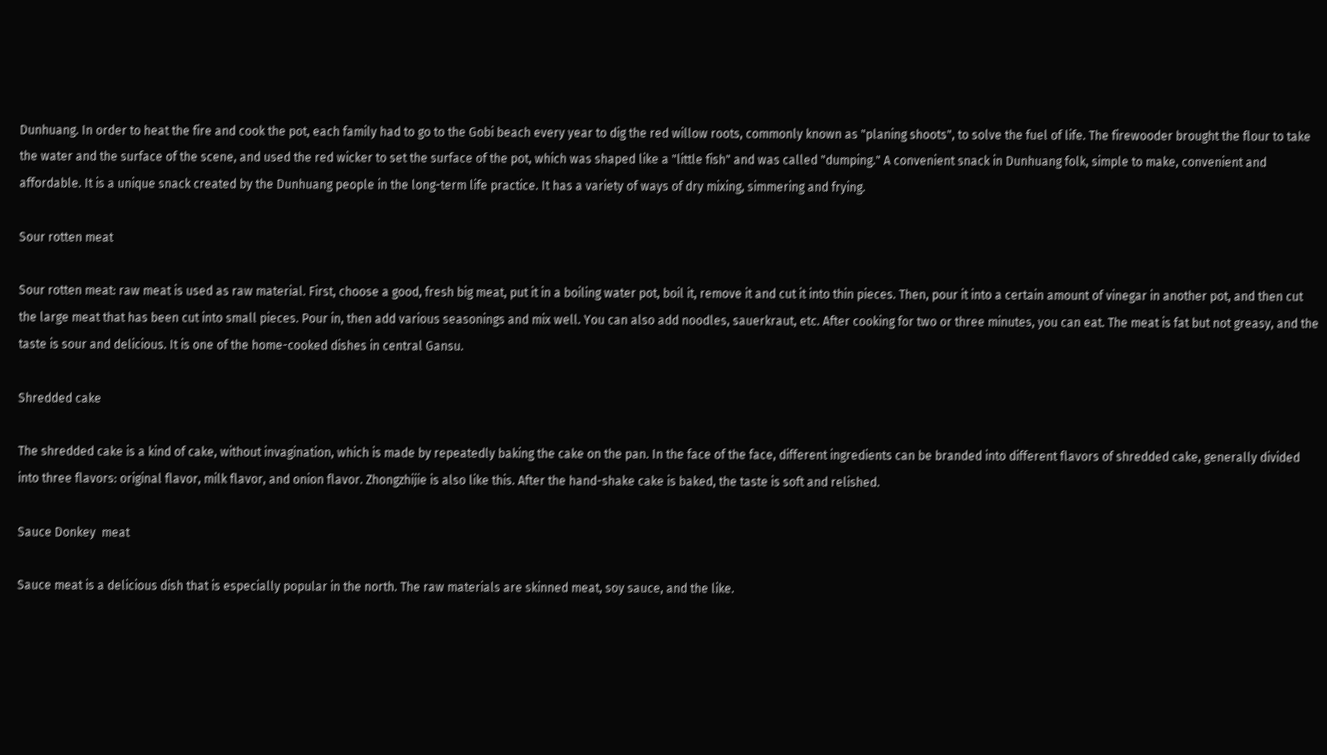Dunhuang. In order to heat the fire and cook the pot, each family had to go to the Gobi beach every year to dig the red willow roots, commonly known as "planing shoots", to solve the fuel of life. The firewooder brought the flour to take the water and the surface of the scene, and used the red wicker to set the surface of the pot, which was shaped like a "little fish" and was called "dumping." A convenient snack in Dunhuang folk, simple to make, convenient and affordable. It is a unique snack created by the Dunhuang people in the long-term life practice. It has a variety of ways of dry mixing, simmering and frying.

Sour rotten meat

Sour rotten meat: raw meat is used as raw material. First, choose a good, fresh big meat, put it in a boiling water pot, boil it, remove it and cut it into thin pieces. Then, pour it into a certain amount of vinegar in another pot, and then cut the large meat that has been cut into small pieces. Pour in, then add various seasonings and mix well. You can also add noodles, sauerkraut, etc. After cooking for two or three minutes, you can eat. The meat is fat but not greasy, and the taste is sour and delicious. It is one of the home-cooked dishes in central Gansu.

Shredded cake

The shredded cake is a kind of cake, without invagination, which is made by repeatedly baking the cake on the pan. In the face of the face, different ingredients can be branded into different flavors of shredded cake, generally divided into three flavors: original flavor, milk flavor, and onion flavor. Zhongzhijie is also like this. After the hand-shake cake is baked, the taste is soft and relished.

Sauce Donkey  meat

Sauce meat is a delicious dish that is especially popular in the north. The raw materials are skinned meat, soy sauce, and the like.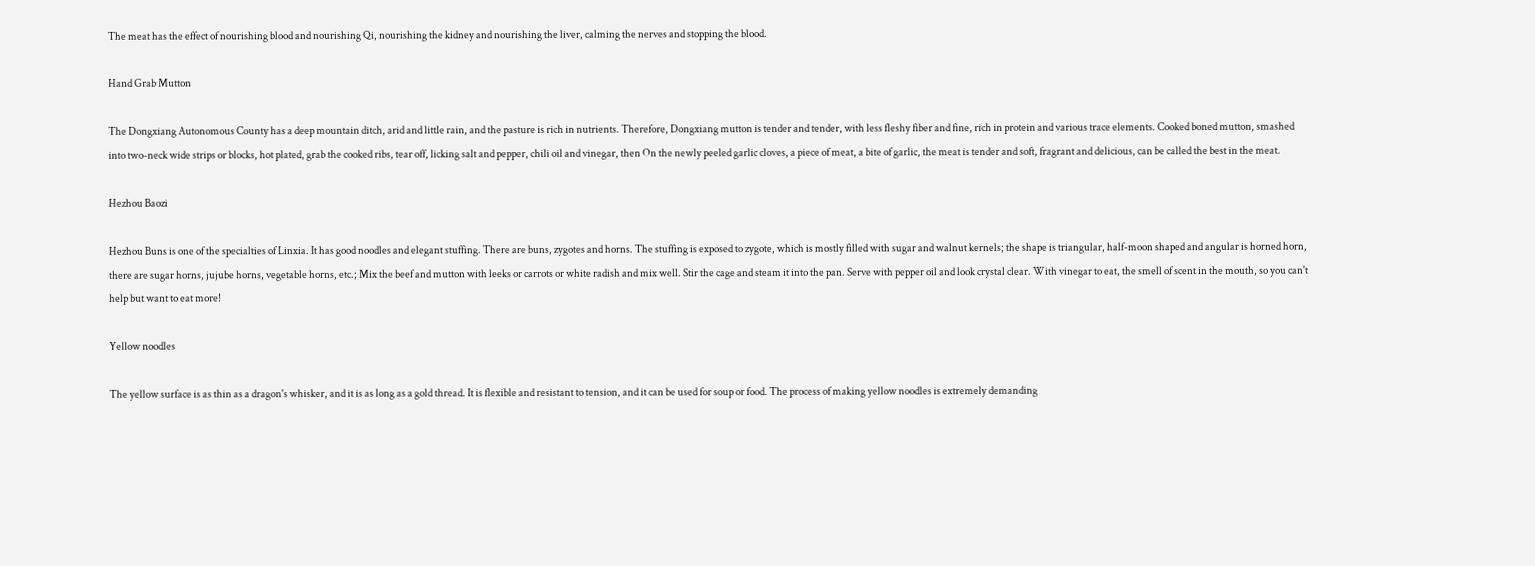The meat has the effect of nourishing blood and nourishing Qi, nourishing the kidney and nourishing the liver, calming the nerves and stopping the blood.

Hand Grab Mutton

The Dongxiang Autonomous County has a deep mountain ditch, arid and little rain, and the pasture is rich in nutrients. Therefore, Dongxiang mutton is tender and tender, with less fleshy fiber and fine, rich in protein and various trace elements. Cooked boned mutton, smashed into two-neck wide strips or blocks, hot plated, grab the cooked ribs, tear off, licking salt and pepper, chili oil and vinegar, then On the newly peeled garlic cloves, a piece of meat, a bite of garlic, the meat is tender and soft, fragrant and delicious, can be called the best in the meat.

Hezhou Baozi

Hezhou Buns is one of the specialties of Linxia. It has good noodles and elegant stuffing. There are buns, zygotes and horns. The stuffing is exposed to zygote, which is mostly filled with sugar and walnut kernels; the shape is triangular, half-moon shaped and angular is horned horn, there are sugar horns, jujube horns, vegetable horns, etc.; Mix the beef and mutton with leeks or carrots or white radish and mix well. Stir the cage and steam it into the pan. Serve with pepper oil and look crystal clear. With vinegar to eat, the smell of scent in the mouth, so you can't help but want to eat more!

Yellow noodles

The yellow surface is as thin as a dragon's whisker, and it is as long as a gold thread. It is flexible and resistant to tension, and it can be used for soup or food. The process of making yellow noodles is extremely demanding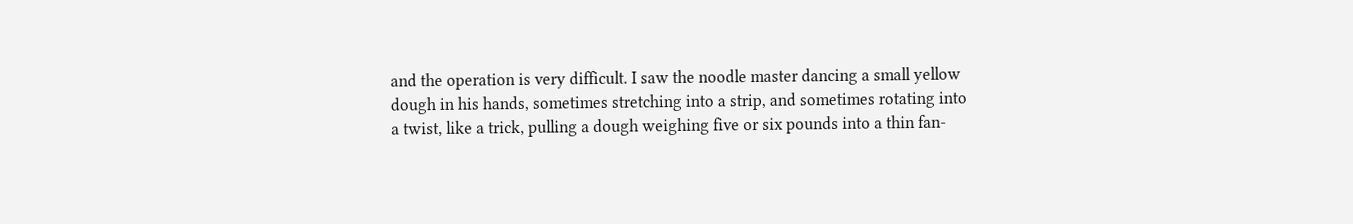and the operation is very difficult. I saw the noodle master dancing a small yellow dough in his hands, sometimes stretching into a strip, and sometimes rotating into a twist, like a trick, pulling a dough weighing five or six pounds into a thin fan-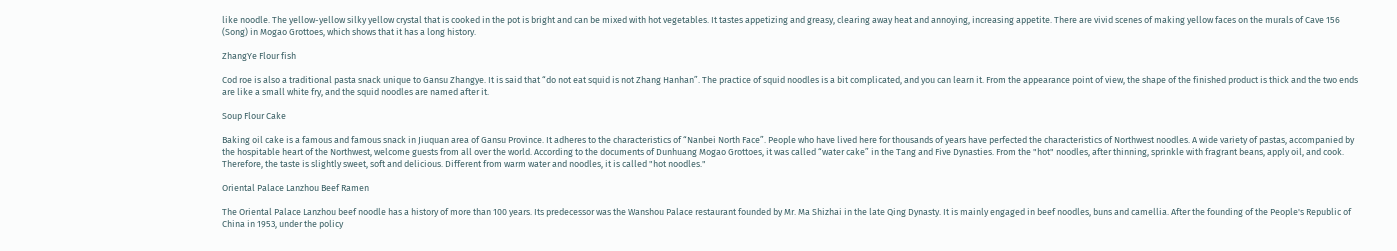like noodle. The yellow-yellow silky yellow crystal that is cooked in the pot is bright and can be mixed with hot vegetables. It tastes appetizing and greasy, clearing away heat and annoying, increasing appetite. There are vivid scenes of making yellow faces on the murals of Cave 156 (Song) in Mogao Grottoes, which shows that it has a long history.

ZhangYe Flour fish

Cod roe is also a traditional pasta snack unique to Gansu Zhangye. It is said that “do not eat squid is not Zhang Hanhan”. The practice of squid noodles is a bit complicated, and you can learn it. From the appearance point of view, the shape of the finished product is thick and the two ends are like a small white fry, and the squid noodles are named after it.

Soup Flour Cake

Baking oil cake is a famous and famous snack in Jiuquan area of Gansu Province. It adheres to the characteristics of “Nanbei North Face”. People who have lived here for thousands of years have perfected the characteristics of Northwest noodles. A wide variety of pastas, accompanied by the hospitable heart of the Northwest, welcome guests from all over the world. According to the documents of Dunhuang Mogao Grottoes, it was called “water cake” in the Tang and Five Dynasties. From the "hot" noodles, after thinning, sprinkle with fragrant beans, apply oil, and cook. Therefore, the taste is slightly sweet, soft and delicious. Different from warm water and noodles, it is called "hot noodles."

Oriental Palace Lanzhou Beef Ramen

The Oriental Palace Lanzhou beef noodle has a history of more than 100 years. Its predecessor was the Wanshou Palace restaurant founded by Mr. Ma Shizhai in the late Qing Dynasty. It is mainly engaged in beef noodles, buns and camellia. After the founding of the People's Republic of China in 1953, under the policy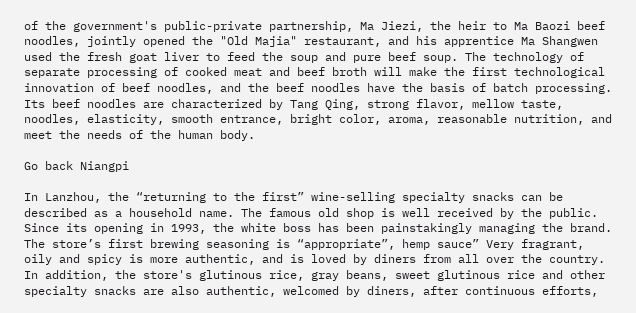of the government's public-private partnership, Ma Jiezi, the heir to Ma Baozi beef noodles, jointly opened the "Old Majia" restaurant, and his apprentice Ma Shangwen used the fresh goat liver to feed the soup and pure beef soup. The technology of separate processing of cooked meat and beef broth will make the first technological innovation of beef noodles, and the beef noodles have the basis of batch processing. Its beef noodles are characterized by Tang Qing, strong flavor, mellow taste, noodles, elasticity, smooth entrance, bright color, aroma, reasonable nutrition, and meet the needs of the human body.

Go back Niangpi

In Lanzhou, the “returning to the first” wine-selling specialty snacks can be described as a household name. The famous old shop is well received by the public. Since its opening in 1993, the white boss has been painstakingly managing the brand. The store’s first brewing seasoning is “appropriate”, hemp sauce” Very fragrant, oily and spicy is more authentic, and is loved by diners from all over the country. In addition, the store's glutinous rice, gray beans, sweet glutinous rice and other specialty snacks are also authentic, welcomed by diners, after continuous efforts,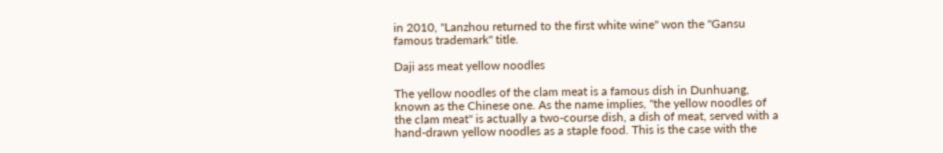in 2010, "Lanzhou returned to the first white wine" won the "Gansu famous trademark" title.

Daji ass meat yellow noodles

The yellow noodles of the clam meat is a famous dish in Dunhuang, known as the Chinese one. As the name implies, "the yellow noodles of the clam meat" is actually a two-course dish, a dish of meat, served with a hand-drawn yellow noodles as a staple food. This is the case with the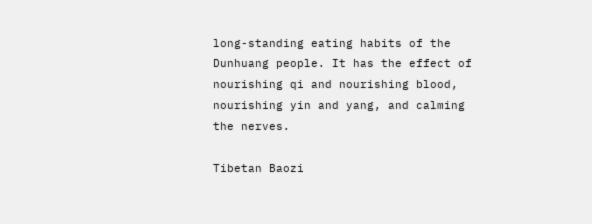long-standing eating habits of the Dunhuang people. It has the effect of nourishing qi and nourishing blood, nourishing yin and yang, and calming the nerves.

Tibetan Baozi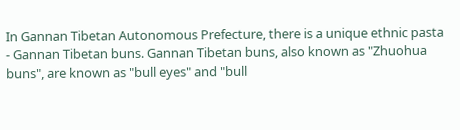In Gannan Tibetan Autonomous Prefecture, there is a unique ethnic pasta - Gannan Tibetan buns. Gannan Tibetan buns, also known as "Zhuohua buns", are known as "bull eyes" and "bull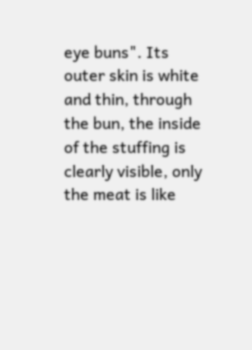eye buns". Its outer skin is white and thin, through the bun, the inside of the stuffing is clearly visible, only the meat is like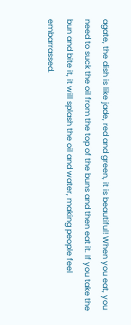agate, the dish is like jade, red and green, it is beautiful! When you eat, you need to suck the oil from the top of the buns and then eat it. If you take the bun and bite it, it will splash the oil and water, making people feel embarrassed.